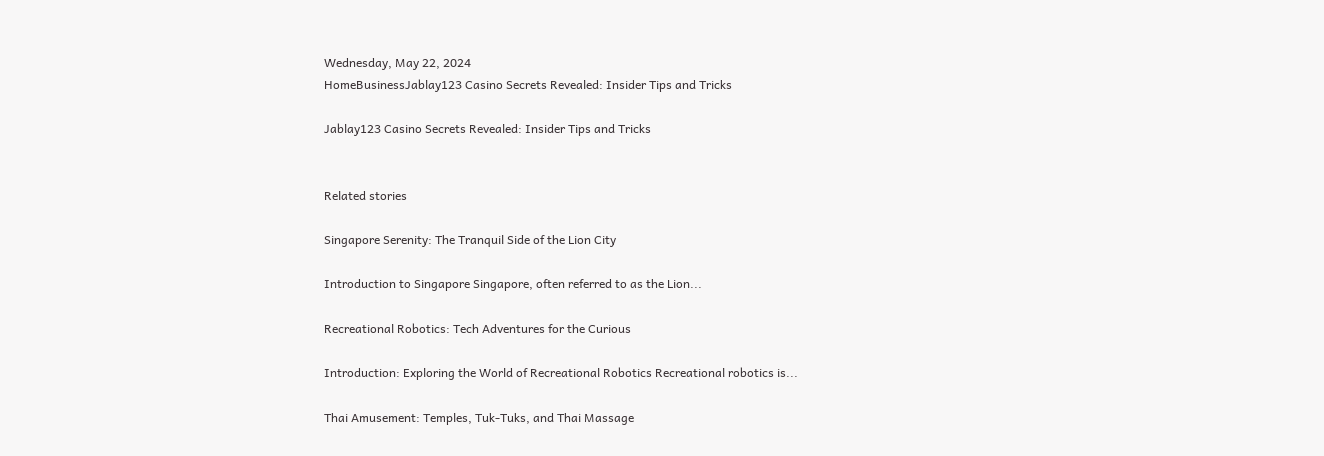Wednesday, May 22, 2024
HomeBusinessJablay123 Casino Secrets Revealed: Insider Tips and Tricks

Jablay123 Casino Secrets Revealed: Insider Tips and Tricks


Related stories

Singapore Serenity: The Tranquil Side of the Lion City

Introduction to Singapore Singapore, often referred to as the Lion...

Recreational Robotics: Tech Adventures for the Curious

Introduction: Exploring the World of Recreational Robotics Recreational robotics is...

Thai Amusement: Temples, Tuk-Tuks, and Thai Massage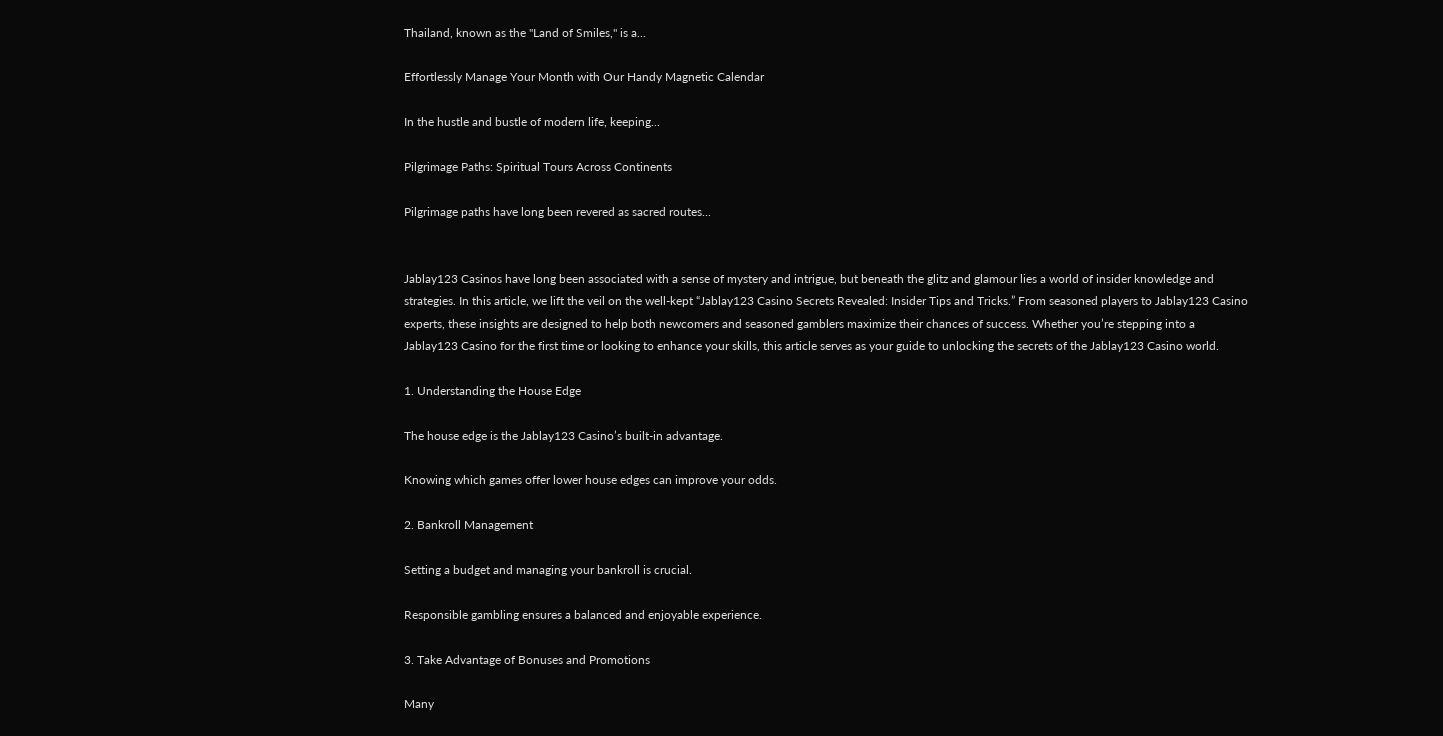Thailand, known as the "Land of Smiles," is a...

Effortlessly Manage Your Month with Our Handy Magnetic Calendar

In the hustle and bustle of modern life, keeping...

Pilgrimage Paths: Spiritual Tours Across Continents

Pilgrimage paths have long been revered as sacred routes...


Jablay123 Casinos have long been associated with a sense of mystery and intrigue, but beneath the glitz and glamour lies a world of insider knowledge and strategies. In this article, we lift the veil on the well-kept “Jablay123 Casino Secrets Revealed: Insider Tips and Tricks.” From seasoned players to Jablay123 Casino experts, these insights are designed to help both newcomers and seasoned gamblers maximize their chances of success. Whether you’re stepping into a Jablay123 Casino for the first time or looking to enhance your skills, this article serves as your guide to unlocking the secrets of the Jablay123 Casino world.

1. Understanding the House Edge

The house edge is the Jablay123 Casino’s built-in advantage.

Knowing which games offer lower house edges can improve your odds.

2. Bankroll Management

Setting a budget and managing your bankroll is crucial.

Responsible gambling ensures a balanced and enjoyable experience.

3. Take Advantage of Bonuses and Promotions

Many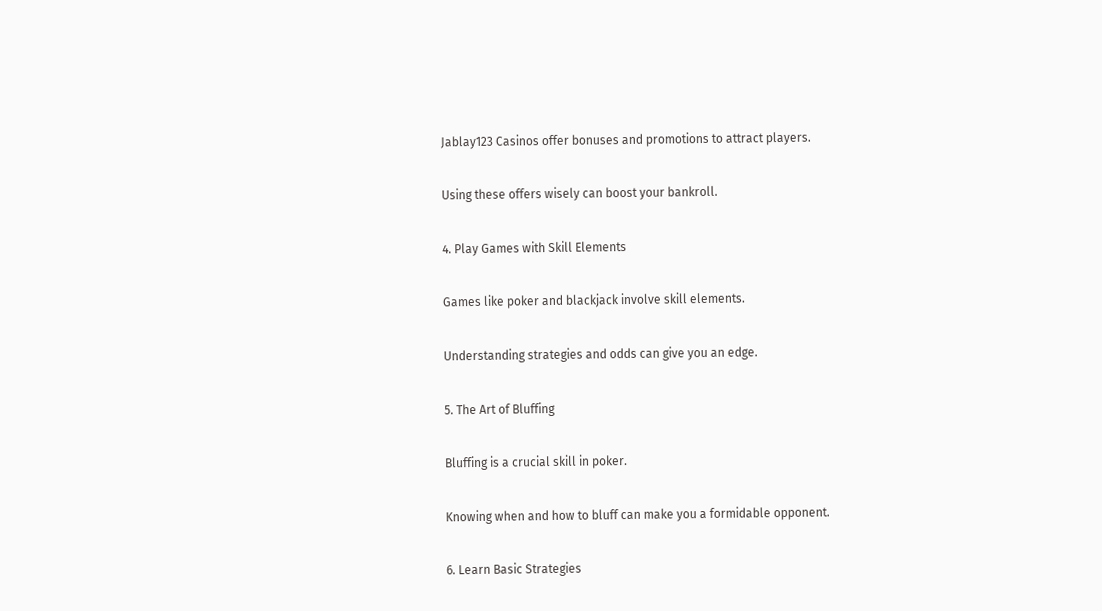Jablay123 Casinos offer bonuses and promotions to attract players.

Using these offers wisely can boost your bankroll.

4. Play Games with Skill Elements

Games like poker and blackjack involve skill elements.

Understanding strategies and odds can give you an edge.

5. The Art of Bluffing

Bluffing is a crucial skill in poker.

Knowing when and how to bluff can make you a formidable opponent.

6. Learn Basic Strategies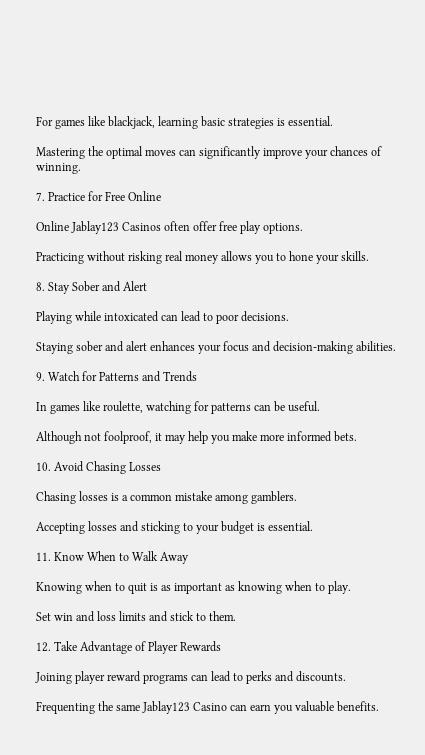For games like blackjack, learning basic strategies is essential.

Mastering the optimal moves can significantly improve your chances of winning.

7. Practice for Free Online

Online Jablay123 Casinos often offer free play options.

Practicing without risking real money allows you to hone your skills.

8. Stay Sober and Alert

Playing while intoxicated can lead to poor decisions.

Staying sober and alert enhances your focus and decision-making abilities.

9. Watch for Patterns and Trends

In games like roulette, watching for patterns can be useful.

Although not foolproof, it may help you make more informed bets.

10. Avoid Chasing Losses

Chasing losses is a common mistake among gamblers.

Accepting losses and sticking to your budget is essential.

11. Know When to Walk Away

Knowing when to quit is as important as knowing when to play.

Set win and loss limits and stick to them.

12. Take Advantage of Player Rewards

Joining player reward programs can lead to perks and discounts.

Frequenting the same Jablay123 Casino can earn you valuable benefits.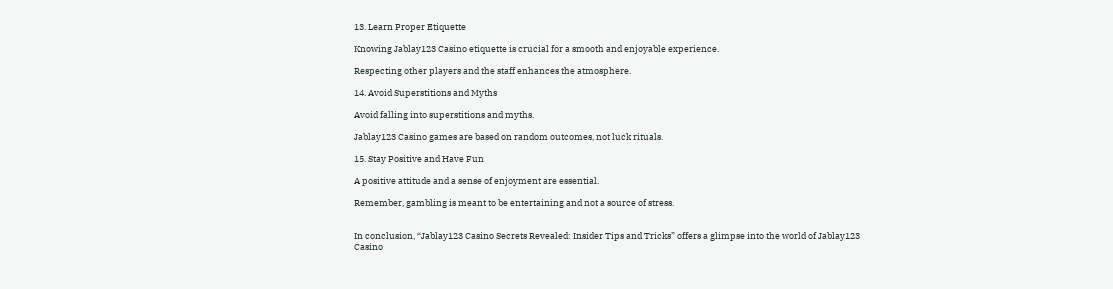13. Learn Proper Etiquette

Knowing Jablay123 Casino etiquette is crucial for a smooth and enjoyable experience.

Respecting other players and the staff enhances the atmosphere.

14. Avoid Superstitions and Myths

Avoid falling into superstitions and myths.

Jablay123 Casino games are based on random outcomes, not luck rituals.

15. Stay Positive and Have Fun

A positive attitude and a sense of enjoyment are essential.

Remember, gambling is meant to be entertaining and not a source of stress.


In conclusion, “Jablay123 Casino Secrets Revealed: Insider Tips and Tricks” offers a glimpse into the world of Jablay123 Casino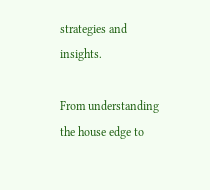strategies and insights.

From understanding the house edge to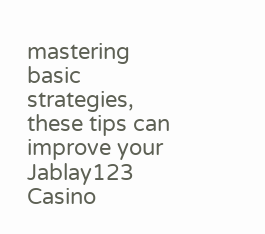mastering basic strategies, these tips can improve your Jablay123 Casino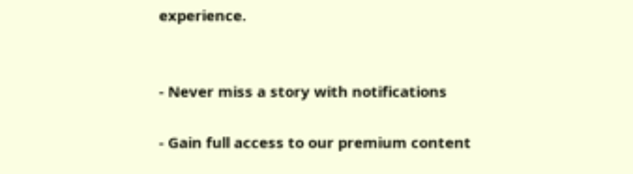experience.


- Never miss a story with notifications

- Gain full access to our premium content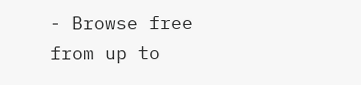- Browse free from up to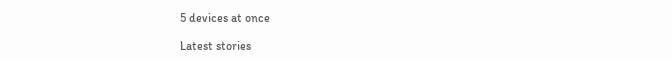5 devices at once

Latest stories